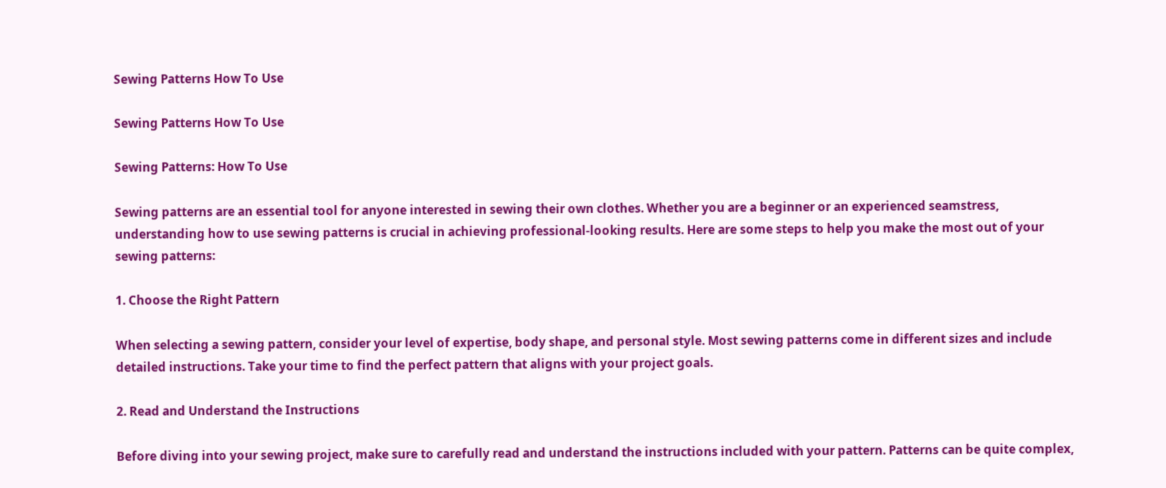Sewing Patterns How To Use

Sewing Patterns How To Use

Sewing Patterns: How To Use

Sewing patterns are an essential tool for anyone interested in sewing their own clothes. Whether you are a beginner or an experienced seamstress, understanding how to use sewing patterns is crucial in achieving professional-looking results. Here are some steps to help you make the most out of your sewing patterns:

1. Choose the Right Pattern

When selecting a sewing pattern, consider your level of expertise, body shape, and personal style. Most sewing patterns come in different sizes and include detailed instructions. Take your time to find the perfect pattern that aligns with your project goals.

2. Read and Understand the Instructions

Before diving into your sewing project, make sure to carefully read and understand the instructions included with your pattern. Patterns can be quite complex,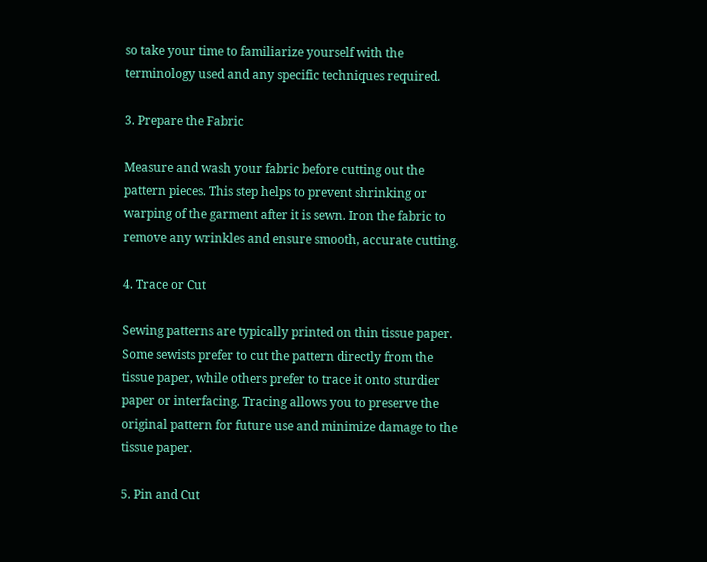so take your time to familiarize yourself with the terminology used and any specific techniques required.

3. Prepare the Fabric

Measure and wash your fabric before cutting out the pattern pieces. This step helps to prevent shrinking or warping of the garment after it is sewn. Iron the fabric to remove any wrinkles and ensure smooth, accurate cutting.

4. Trace or Cut

Sewing patterns are typically printed on thin tissue paper. Some sewists prefer to cut the pattern directly from the tissue paper, while others prefer to trace it onto sturdier paper or interfacing. Tracing allows you to preserve the original pattern for future use and minimize damage to the tissue paper.

5. Pin and Cut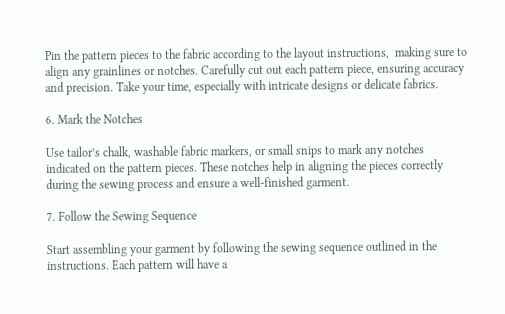Pin the pattern pieces to the fabric according to the layout instructions,  making sure to align any grainlines or notches. Carefully cut out each pattern piece, ensuring accuracy and precision. Take your time, especially with intricate designs or delicate fabrics.

6. Mark the Notches

Use tailor’s chalk, washable fabric markers, or small snips to mark any notches indicated on the pattern pieces. These notches help in aligning the pieces correctly during the sewing process and ensure a well-finished garment.

7. Follow the Sewing Sequence

Start assembling your garment by following the sewing sequence outlined in the instructions. Each pattern will have a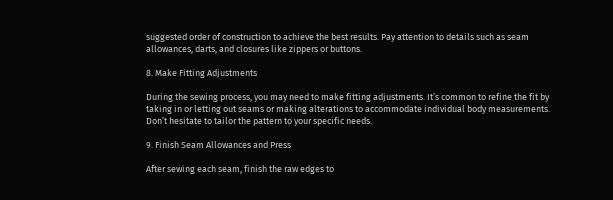suggested order of construction to achieve the best results. Pay attention to details such as seam allowances, darts, and closures like zippers or buttons.

8. Make Fitting Adjustments

During the sewing process, you may need to make fitting adjustments. It’s common to refine the fit by taking in or letting out seams or making alterations to accommodate individual body measurements. Don’t hesitate to tailor the pattern to your specific needs.

9. Finish Seam Allowances and Press

After sewing each seam, finish the raw edges to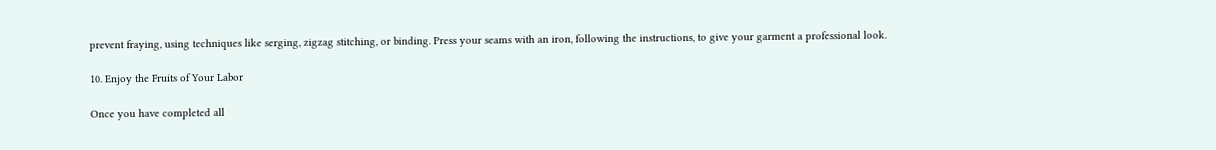prevent fraying, using techniques like serging, zigzag stitching, or binding. Press your seams with an iron, following the instructions, to give your garment a professional look.

10. Enjoy the Fruits of Your Labor

Once you have completed all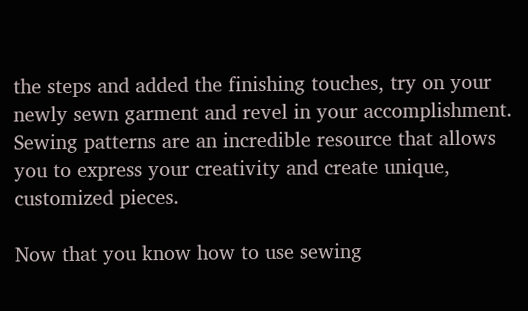the steps and added the finishing touches, try on your newly sewn garment and revel in your accomplishment. Sewing patterns are an incredible resource that allows you to express your creativity and create unique, customized pieces.

Now that you know how to use sewing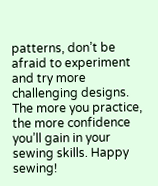patterns, don’t be afraid to experiment and try more challenging designs. The more you practice, the more confidence you’ll gain in your sewing skills. Happy sewing!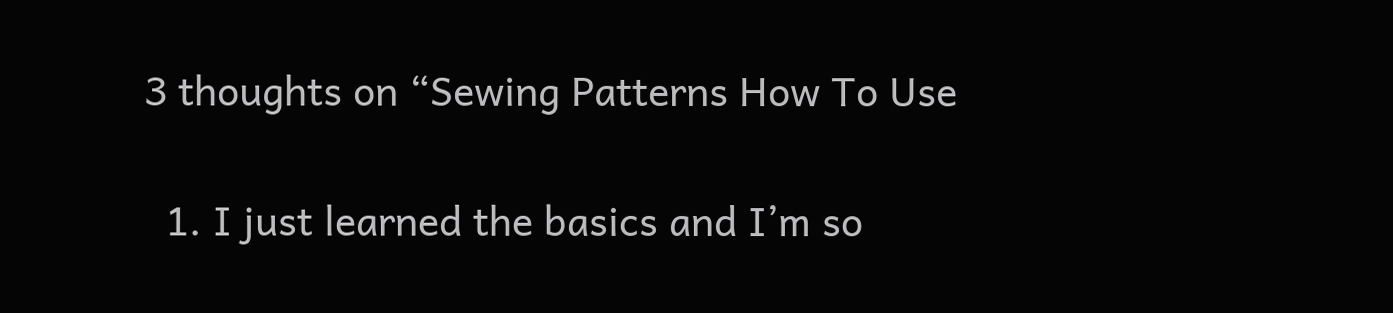3 thoughts on “Sewing Patterns How To Use

  1. I just learned the basics and I’m so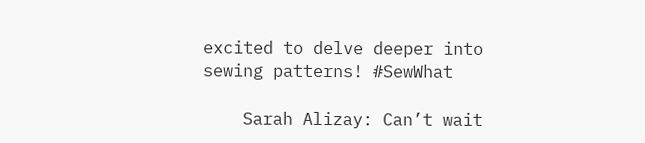excited to delve deeper into sewing patterns! #SewWhat

    Sarah Alizay: Can’t wait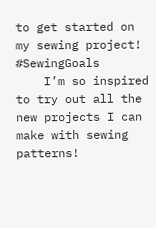to get started on my sewing project! #SewingGoals
    I’m so inspired to try out all the new projects I can make with sewing patterns!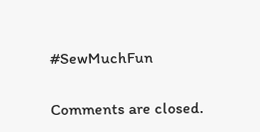#SewMuchFun

Comments are closed.